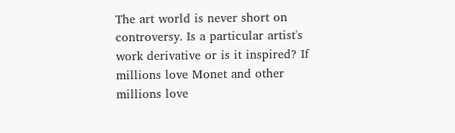The art world is never short on controversy. Is a particular artist's work derivative or is it inspired? If millions love Monet and other millions love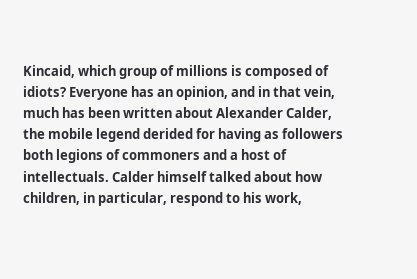Kincaid, which group of millions is composed of idiots? Everyone has an opinion, and in that vein, much has been written about Alexander Calder, the mobile legend derided for having as followers both legions of commoners and a host of intellectuals. Calder himself talked about how children, in particular, respond to his work,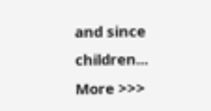and since children... More >>>